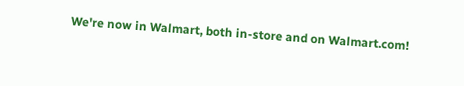We're now in Walmart, both in-store and on Walmart.com!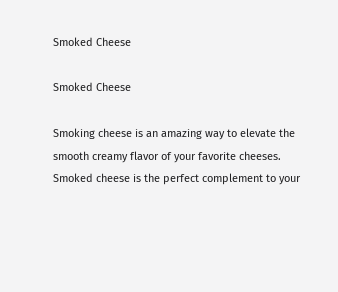Smoked Cheese

Smoked Cheese

Smoking cheese is an amazing way to elevate the smooth creamy flavor of your favorite cheeses.  Smoked cheese is the perfect complement to your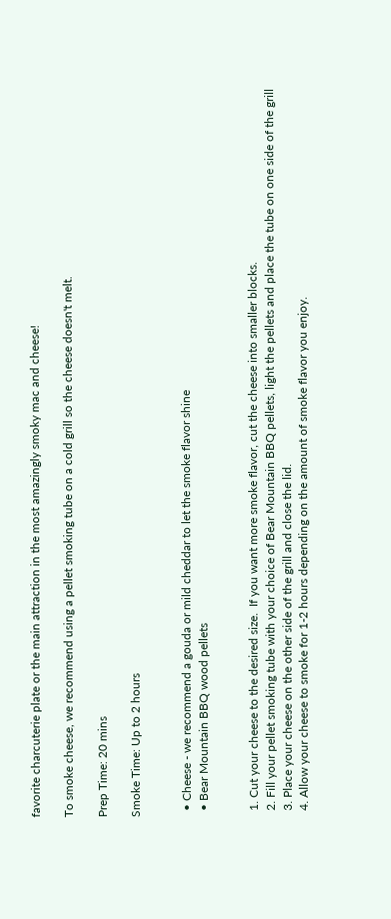favorite charcuterie plate or the main attraction in the most amazingly smoky mac and cheese!

To smoke cheese, we recommend using a pellet smoking tube on a cold grill so the cheese doesn't melt.

Prep Time: 20 mins

Smoke Time: Up to 2 hours


  • Cheese - we recommend a gouda or mild cheddar to let the smoke flavor shine
  • Bear Mountain BBQ wood pellets


  1. Cut your cheese to the desired size.  If you want more smoke flavor, cut the cheese into smaller blocks.
  2. Fill your pellet smoking tube with your choice of Bear Mountain BBQ pellets, light the pellets and place the tube on one side of the grill
  3. Place your cheese on the other side of the grill and close the lid.
  4. Allow your cheese to smoke for 1-2 hours depending on the amount of smoke flavor you enjoy.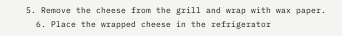5. Remove the cheese from the grill and wrap with wax paper.
  6. Place the wrapped cheese in the refrigerator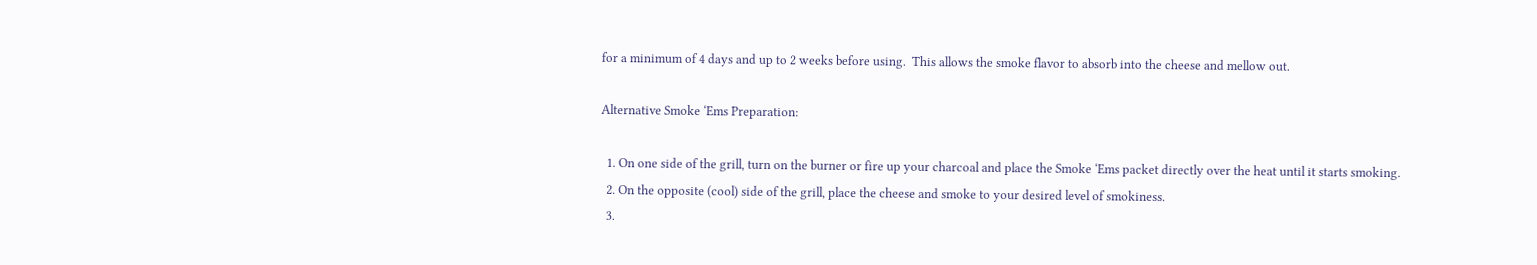for a minimum of 4 days and up to 2 weeks before using.  This allows the smoke flavor to absorb into the cheese and mellow out.

Alternative Smoke ‘Ems Preparation:

  1. On one side of the grill, turn on the burner or fire up your charcoal and place the Smoke ‘Ems packet directly over the heat until it starts smoking.
  2. On the opposite (cool) side of the grill, place the cheese and smoke to your desired level of smokiness.
  3.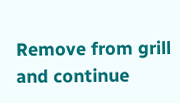Remove from grill and continue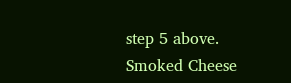step 5 above.
Smoked Cheese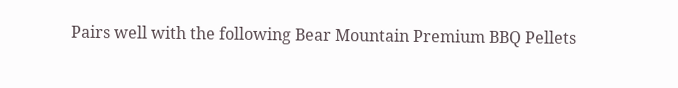Pairs well with the following Bear Mountain Premium BBQ Pellets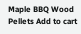Maple BBQ Wood Pellets Add to cart